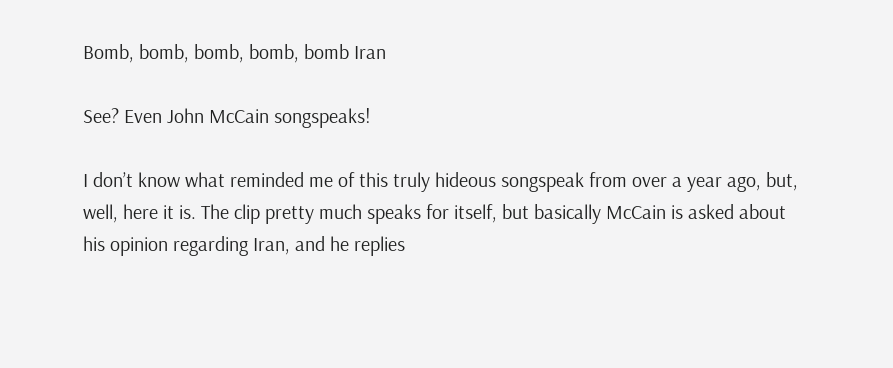Bomb, bomb, bomb, bomb, bomb Iran

See? Even John McCain songspeaks!

I don’t know what reminded me of this truly hideous songspeak from over a year ago, but, well, here it is. The clip pretty much speaks for itself, but basically McCain is asked about his opinion regarding Iran, and he replies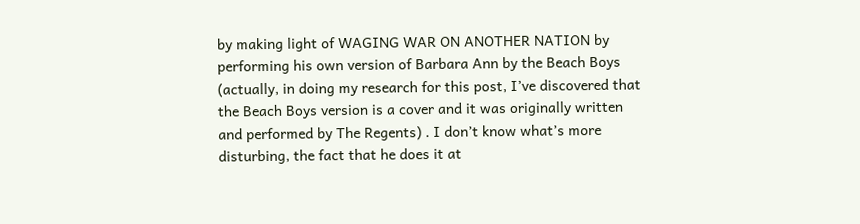by making light of WAGING WAR ON ANOTHER NATION by performing his own version of Barbara Ann by the Beach Boys (actually, in doing my research for this post, I’ve discovered that the Beach Boys version is a cover and it was originally written and performed by The Regents) . I don’t know what’s more disturbing, the fact that he does it at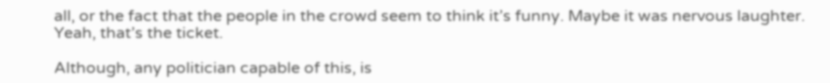all, or the fact that the people in the crowd seem to think it’s funny. Maybe it was nervous laughter. Yeah, that’s the ticket.

Although, any politician capable of this, is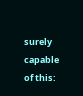surely capable of this: